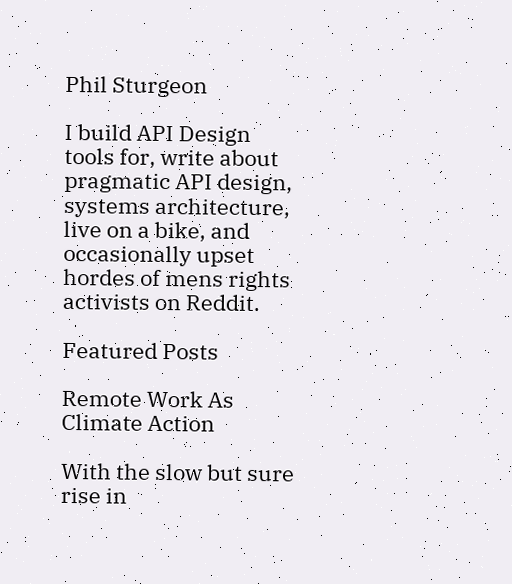Phil Sturgeon

I build API Design tools for, write about pragmatic API design, systems architecture, live on a bike, and occasionally upset hordes of mens rights activists on Reddit.

Featured Posts

Remote Work As Climate Action

With the slow but sure rise in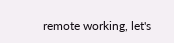remote working, let's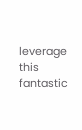leverage this fantastic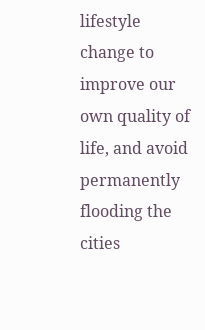lifestyle change to improve our own quality of life, and avoid permanently flooding the cities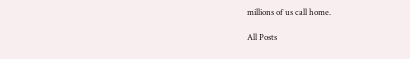millions of us call home.

All Posts